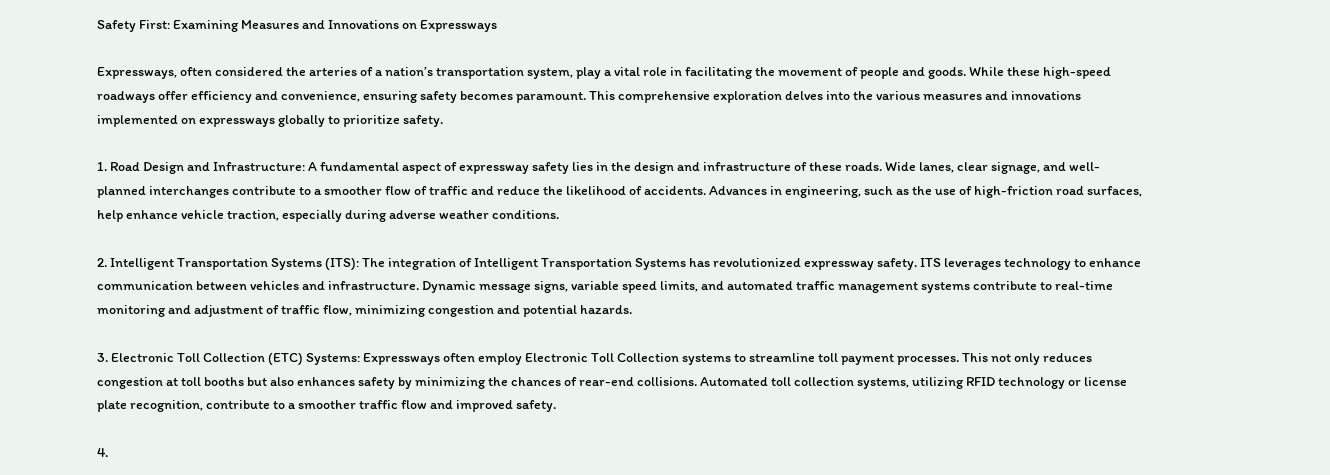Safety First: Examining Measures and Innovations on Expressways

Expressways, often considered the arteries of a nation’s transportation system, play a vital role in facilitating the movement of people and goods. While these high-speed roadways offer efficiency and convenience, ensuring safety becomes paramount. This comprehensive exploration delves into the various measures and innovations implemented on expressways globally to prioritize safety.

1. Road Design and Infrastructure: A fundamental aspect of expressway safety lies in the design and infrastructure of these roads. Wide lanes, clear signage, and well-planned interchanges contribute to a smoother flow of traffic and reduce the likelihood of accidents. Advances in engineering, such as the use of high-friction road surfaces, help enhance vehicle traction, especially during adverse weather conditions.

2. Intelligent Transportation Systems (ITS): The integration of Intelligent Transportation Systems has revolutionized expressway safety. ITS leverages technology to enhance communication between vehicles and infrastructure. Dynamic message signs, variable speed limits, and automated traffic management systems contribute to real-time monitoring and adjustment of traffic flow, minimizing congestion and potential hazards.

3. Electronic Toll Collection (ETC) Systems: Expressways often employ Electronic Toll Collection systems to streamline toll payment processes. This not only reduces congestion at toll booths but also enhances safety by minimizing the chances of rear-end collisions. Automated toll collection systems, utilizing RFID technology or license plate recognition, contribute to a smoother traffic flow and improved safety.

4.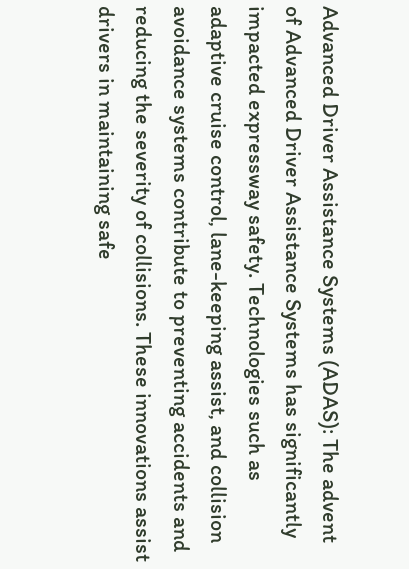Advanced Driver Assistance Systems (ADAS): The advent of Advanced Driver Assistance Systems has significantly impacted expressway safety. Technologies such as adaptive cruise control, lane-keeping assist, and collision avoidance systems contribute to preventing accidents and reducing the severity of collisions. These innovations assist drivers in maintaining safe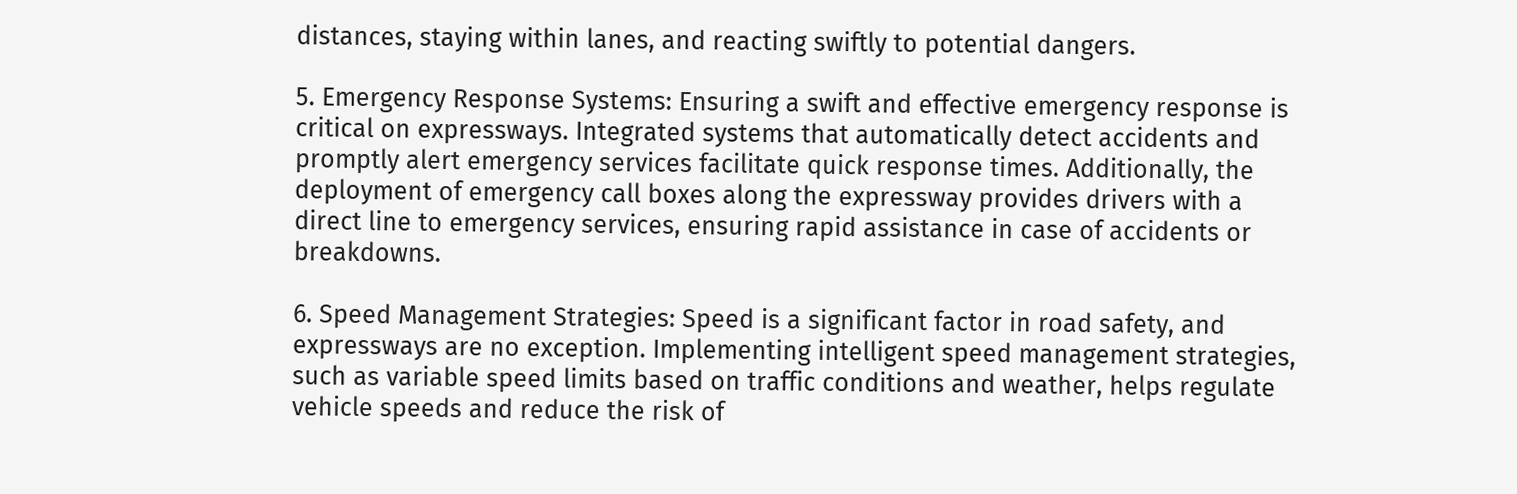distances, staying within lanes, and reacting swiftly to potential dangers.

5. Emergency Response Systems: Ensuring a swift and effective emergency response is critical on expressways. Integrated systems that automatically detect accidents and promptly alert emergency services facilitate quick response times. Additionally, the deployment of emergency call boxes along the expressway provides drivers with a direct line to emergency services, ensuring rapid assistance in case of accidents or breakdowns.

6. Speed Management Strategies: Speed is a significant factor in road safety, and expressways are no exception. Implementing intelligent speed management strategies, such as variable speed limits based on traffic conditions and weather, helps regulate vehicle speeds and reduce the risk of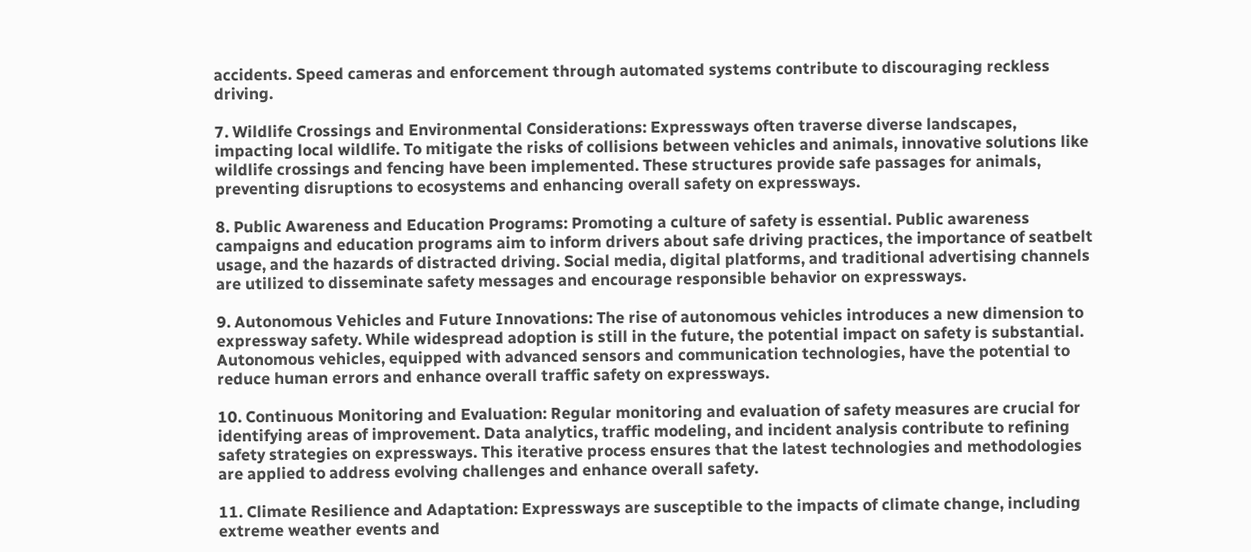accidents. Speed cameras and enforcement through automated systems contribute to discouraging reckless driving.

7. Wildlife Crossings and Environmental Considerations: Expressways often traverse diverse landscapes, impacting local wildlife. To mitigate the risks of collisions between vehicles and animals, innovative solutions like wildlife crossings and fencing have been implemented. These structures provide safe passages for animals, preventing disruptions to ecosystems and enhancing overall safety on expressways.

8. Public Awareness and Education Programs: Promoting a culture of safety is essential. Public awareness campaigns and education programs aim to inform drivers about safe driving practices, the importance of seatbelt usage, and the hazards of distracted driving. Social media, digital platforms, and traditional advertising channels are utilized to disseminate safety messages and encourage responsible behavior on expressways.

9. Autonomous Vehicles and Future Innovations: The rise of autonomous vehicles introduces a new dimension to expressway safety. While widespread adoption is still in the future, the potential impact on safety is substantial. Autonomous vehicles, equipped with advanced sensors and communication technologies, have the potential to reduce human errors and enhance overall traffic safety on expressways.

10. Continuous Monitoring and Evaluation: Regular monitoring and evaluation of safety measures are crucial for identifying areas of improvement. Data analytics, traffic modeling, and incident analysis contribute to refining safety strategies on expressways. This iterative process ensures that the latest technologies and methodologies are applied to address evolving challenges and enhance overall safety.

11. Climate Resilience and Adaptation: Expressways are susceptible to the impacts of climate change, including extreme weather events and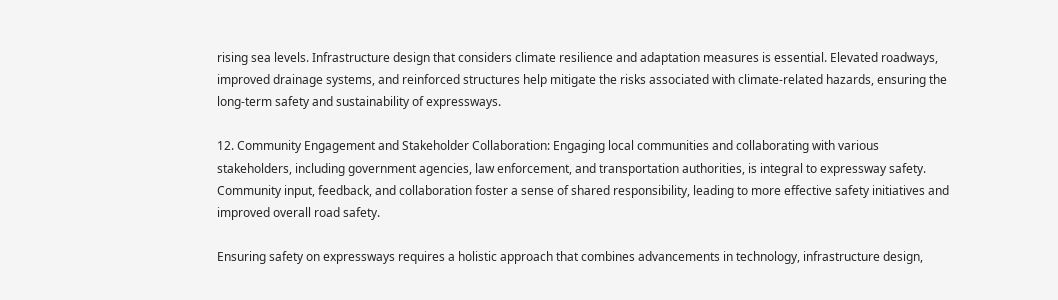rising sea levels. Infrastructure design that considers climate resilience and adaptation measures is essential. Elevated roadways, improved drainage systems, and reinforced structures help mitigate the risks associated with climate-related hazards, ensuring the long-term safety and sustainability of expressways.

12. Community Engagement and Stakeholder Collaboration: Engaging local communities and collaborating with various stakeholders, including government agencies, law enforcement, and transportation authorities, is integral to expressway safety. Community input, feedback, and collaboration foster a sense of shared responsibility, leading to more effective safety initiatives and improved overall road safety.

Ensuring safety on expressways requires a holistic approach that combines advancements in technology, infrastructure design,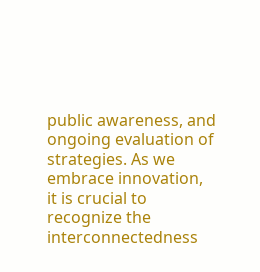public awareness, and ongoing evaluation of strategies. As we embrace innovation, it is crucial to recognize the interconnectedness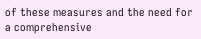of these measures and the need for a comprehensive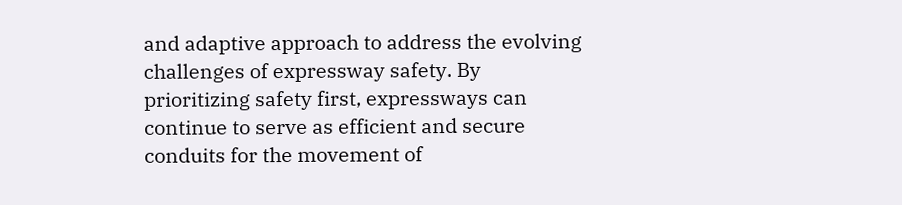and adaptive approach to address the evolving challenges of expressway safety. By prioritizing safety first, expressways can continue to serve as efficient and secure conduits for the movement of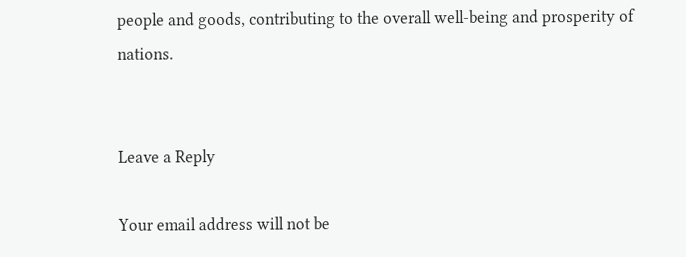people and goods, contributing to the overall well-being and prosperity of nations.


Leave a Reply

Your email address will not be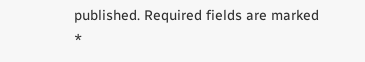published. Required fields are marked *